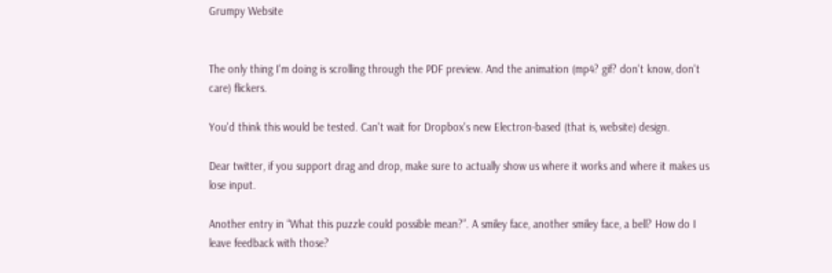Grumpy Website


The only thing I'm doing is scrolling through the PDF preview. And the animation (mp4? gif? don't know, don't care) flickers.

You'd think this would be tested. Can't wait for Dropbox's new Electron-based (that is, website) design.

Dear twitter, if you support drag and drop, make sure to actually show us where it works and where it makes us lose input.

Another entry in “What this puzzle could possible mean?”. A smiley face, another smiley face, a bell? How do I leave feedback with those?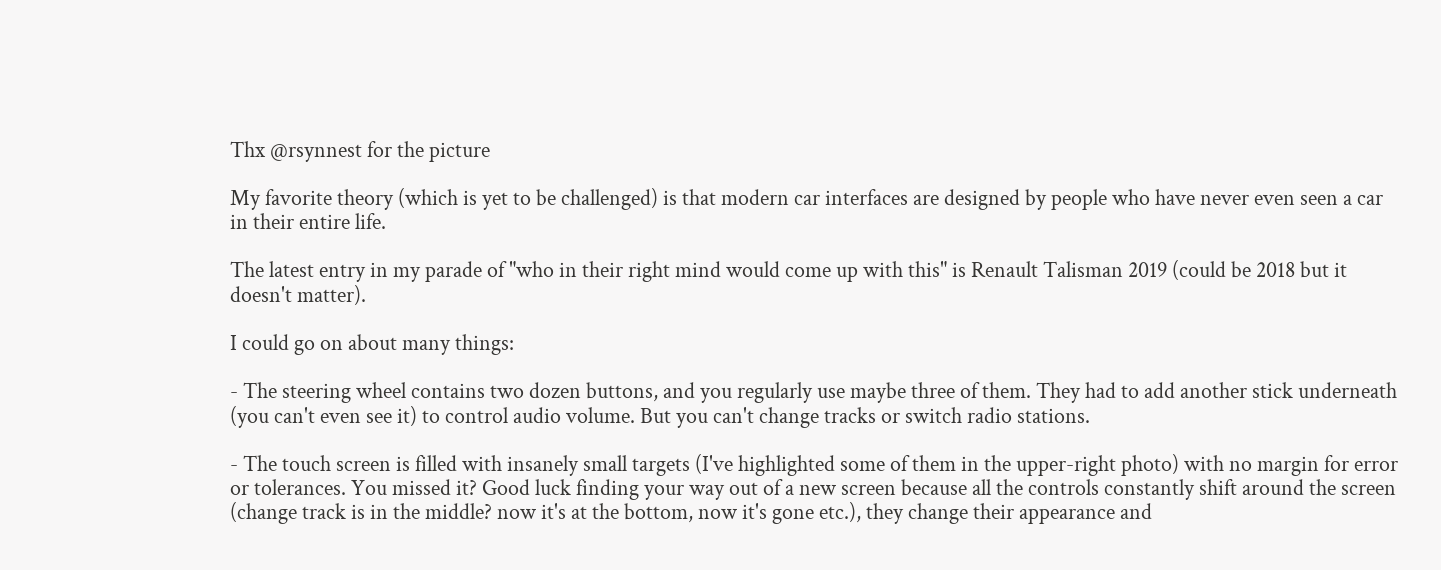Thx @rsynnest for the picture

My favorite theory (which is yet to be challenged) is that modern car interfaces are designed by people who have never even seen a car in their entire life.

The latest entry in my parade of "who in their right mind would come up with this" is Renault Talisman 2019 (could be 2018 but it doesn't matter).

I could go on about many things:

- The steering wheel contains two dozen buttons, and you regularly use maybe three of them. They had to add another stick underneath (you can't even see it) to control audio volume. But you can't change tracks or switch radio stations.

- The touch screen is filled with insanely small targets (I've highlighted some of them in the upper-right photo) with no margin for error or tolerances. You missed it? Good luck finding your way out of a new screen because all the controls constantly shift around the screen (change track is in the middle? now it's at the bottom, now it's gone etc.), they change their appearance and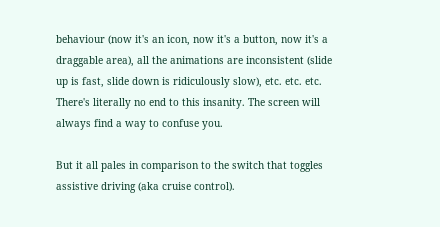behaviour (now it's an icon, now it's a button, now it's a draggable area), all the animations are inconsistent (slide up is fast, slide down is ridiculously slow), etc. etc. etc. There's literally no end to this insanity. The screen will always find a way to confuse you.

But it all pales in comparison to the switch that toggles assistive driving (aka cruise control).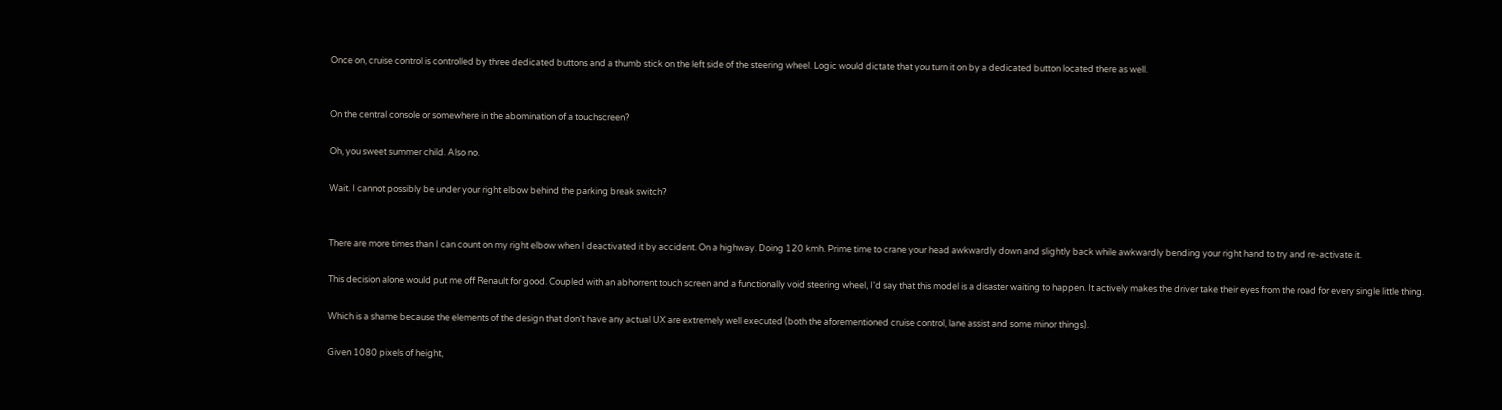Once on, cruise control is controlled by three dedicated buttons and a thumb stick on the left side of the steering wheel. Logic would dictate that you turn it on by a dedicated button located there as well.


On the central console or somewhere in the abomination of a touchscreen?

Oh, you sweet summer child. Also no.

Wait. I cannot possibly be under your right elbow behind the parking break switch?


There are more times than I can count on my right elbow when I deactivated it by accident. On a highway. Doing 120 kmh. Prime time to crane your head awkwardly down and slightly back while awkwardly bending your right hand to try and re-activate it.

This decision alone would put me off Renault for good. Coupled with an abhorrent touch screen and a functionally void steering wheel, I'd say that this model is a disaster waiting to happen. It actively makes the driver take their eyes from the road for every single little thing.

Which is a shame because the elements of the design that don't have any actual UX are extremely well executed (both the aforementioned cruise control, lane assist and some minor things).

Given 1080 pixels of height,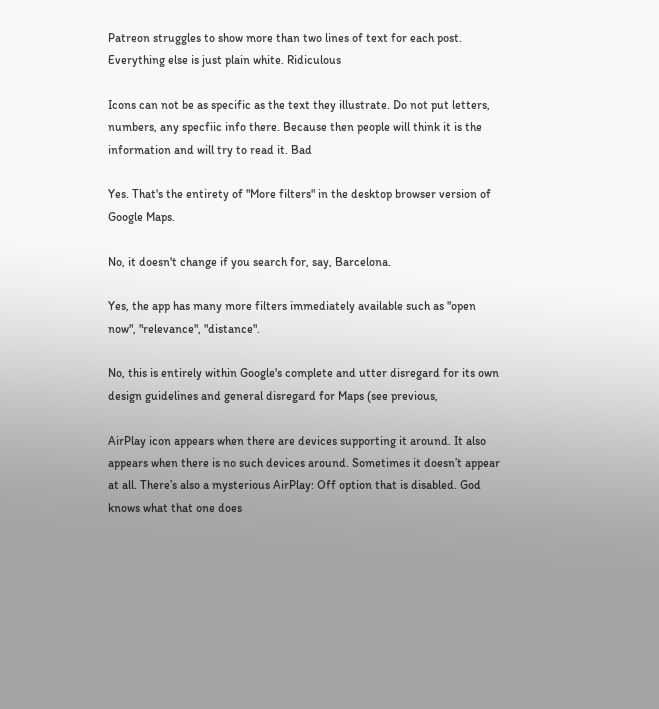Patreon struggles to show more than two lines of text for each post. Everything else is just plain white. Ridiculous

Icons can not be as specific as the text they illustrate. Do not put letters, numbers, any specfiic info there. Because then people will think it is the information and will try to read it. Bad

Yes. That's the entirety of "More filters" in the desktop browser version of Google Maps.

No, it doesn't change if you search for, say, Barcelona.

Yes, the app has many more filters immediately available such as "open now", "relevance", "distance".

No, this is entirely within Google's complete and utter disregard for its own design guidelines and general disregard for Maps (see previous,

AirPlay icon appears when there are devices supporting it around. It also appears when there is no such devices around. Sometimes it doesn’t appear at all. There’s also a mysterious AirPlay: Off option that is disabled. God knows what that one does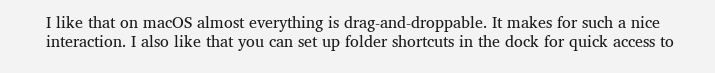I like that on macOS almost everything is drag-and-droppable. It makes for such a nice interaction. I also like that you can set up folder shortcuts in the dock for quick access to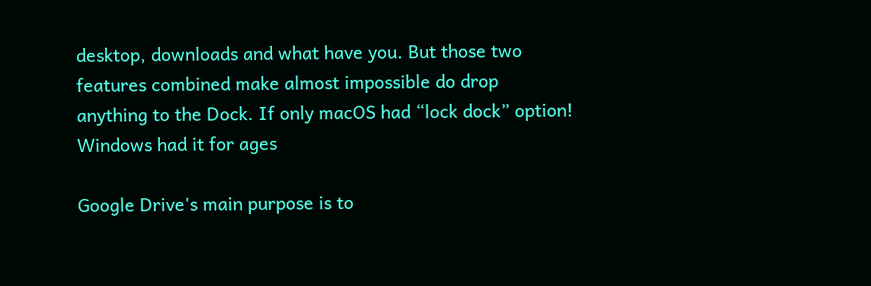desktop, downloads and what have you. But those two features combined make almost impossible do drop anything to the Dock. If only macOS had “lock dock” option! Windows had it for ages

Google Drive's main purpose is to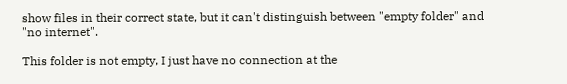show files in their correct state, but it can't distinguish between "empty folder" and "no internet".

This folder is not empty, I just have no connection at the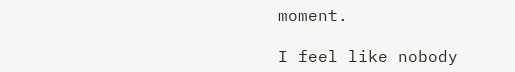moment.

I feel like nobody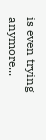is even trying anymore...